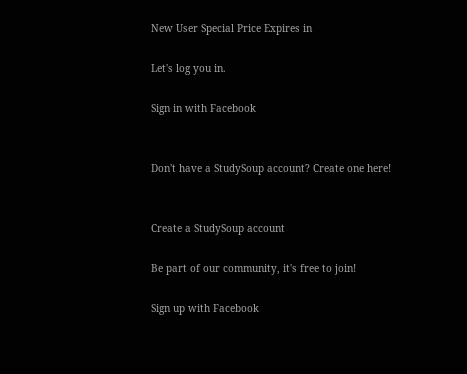New User Special Price Expires in

Let's log you in.

Sign in with Facebook


Don't have a StudySoup account? Create one here!


Create a StudySoup account

Be part of our community, it's free to join!

Sign up with Facebook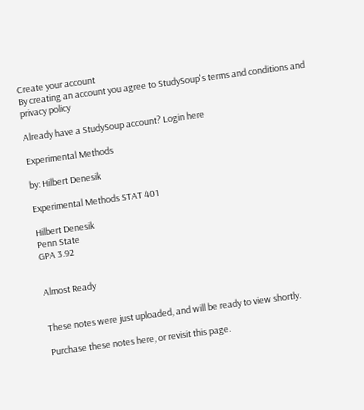Create your account
By creating an account you agree to StudySoup's terms and conditions and privacy policy

Already have a StudySoup account? Login here

Experimental Methods

by: Hilbert Denesik

Experimental Methods STAT 401

Hilbert Denesik
Penn State
GPA 3.92


Almost Ready


These notes were just uploaded, and will be ready to view shortly.

Purchase these notes here, or revisit this page.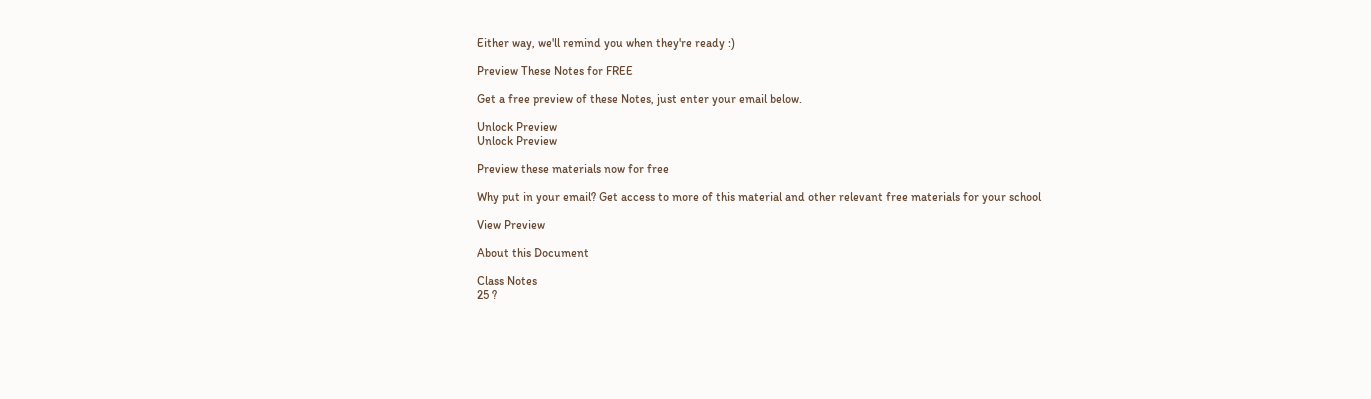Either way, we'll remind you when they're ready :)

Preview These Notes for FREE

Get a free preview of these Notes, just enter your email below.

Unlock Preview
Unlock Preview

Preview these materials now for free

Why put in your email? Get access to more of this material and other relevant free materials for your school

View Preview

About this Document

Class Notes
25 ?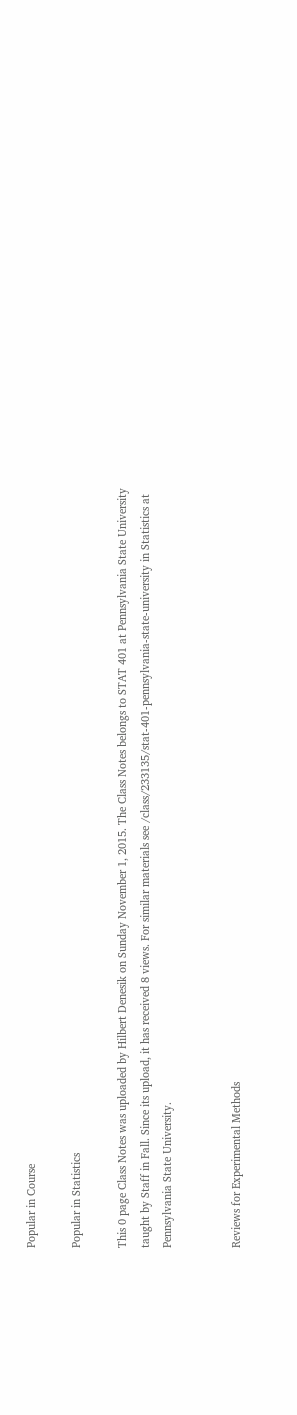Popular in Course

Popular in Statistics

This 0 page Class Notes was uploaded by Hilbert Denesik on Sunday November 1, 2015. The Class Notes belongs to STAT 401 at Pennsylvania State University taught by Staff in Fall. Since its upload, it has received 8 views. For similar materials see /class/233135/stat-401-pennsylvania-state-university in Statistics at Pennsylvania State University.


Reviews for Experimental Methods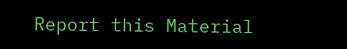Report this Material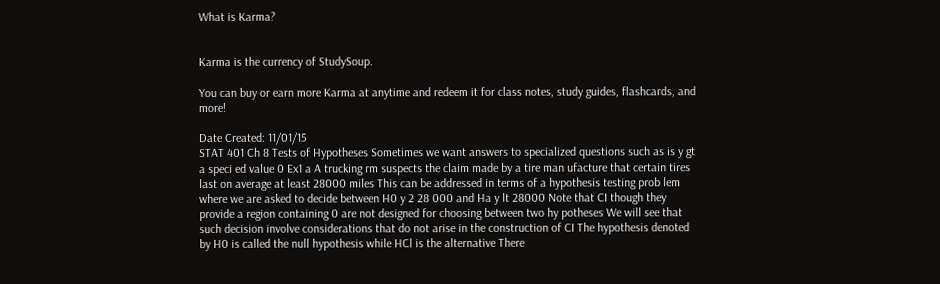What is Karma?


Karma is the currency of StudySoup.

You can buy or earn more Karma at anytime and redeem it for class notes, study guides, flashcards, and more!

Date Created: 11/01/15
STAT 401 Ch 8 Tests of Hypotheses Sometimes we want answers to specialized questions such as is y gt a speci ed value 0 Ex1 a A trucking rm suspects the claim made by a tire man ufacture that certain tires last on average at least 28000 miles This can be addressed in terms of a hypothesis testing prob lem where we are asked to decide between H0 y 2 28 000 and Ha y lt 28000 Note that CI though they provide a region containing 0 are not designed for choosing between two hy potheses We will see that such decision involve considerations that do not arise in the construction of CI The hypothesis denoted by H0 is called the null hypothesis while HCl is the alternative There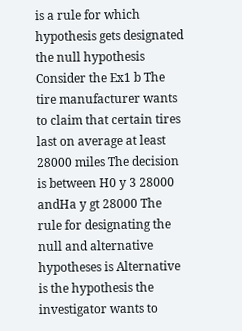is a rule for which hypothesis gets designated the null hypothesis Consider the Ex1 b The tire manufacturer wants to claim that certain tires last on average at least 28000 miles The decision is between H0 y 3 28000 andHa y gt 28000 The rule for designating the null and alternative hypotheses is Alternative is the hypothesis the investigator wants to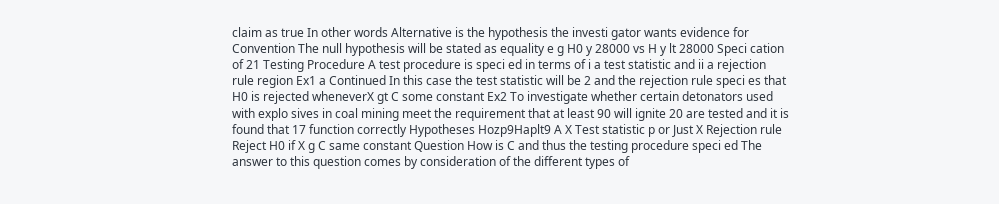claim as true In other words Alternative is the hypothesis the investi gator wants evidence for Convention The null hypothesis will be stated as equality e g H0 y 28000 vs H y lt 28000 Speci cation of 21 Testing Procedure A test procedure is speci ed in terms of i a test statistic and ii a rejection rule region Ex1 a Continued In this case the test statistic will be 2 and the rejection rule speci es that H0 is rejected wheneverX gt C some constant Ex2 To investigate whether certain detonators used with explo sives in coal mining meet the requirement that at least 90 will ignite 20 are tested and it is found that 17 function correctly Hypotheses Hozp9Haplt9 A X Test statistic p or Just X Rejection rule Reject H0 if X g C same constant Question How is C and thus the testing procedure speci ed The answer to this question comes by consideration of the different types of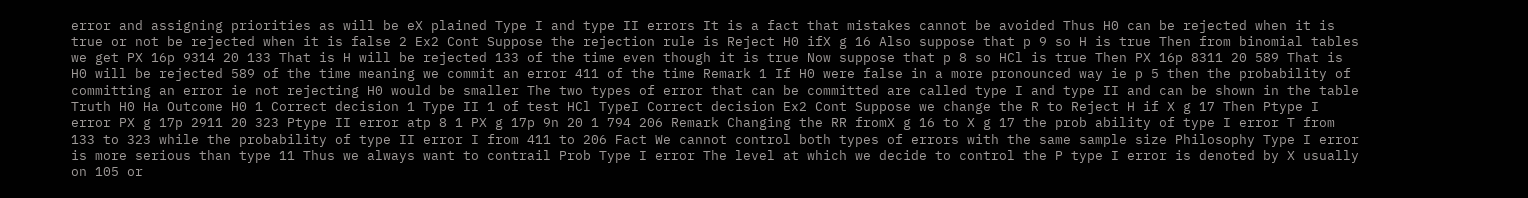error and assigning priorities as will be eX plained Type I and type II errors It is a fact that mistakes cannot be avoided Thus H0 can be rejected when it is true or not be rejected when it is false 2 Ex2 Cont Suppose the rejection rule is Reject H0 ifX g 16 Also suppose that p 9 so H is true Then from binomial tables we get PX 16p 9314 20 133 That is H will be rejected 133 of the time even though it is true Now suppose that p 8 so HCl is true Then PX 16p 8311 20 589 That is H0 will be rejected 589 of the time meaning we commit an error 411 of the time Remark 1 If H0 were false in a more pronounced way ie p 5 then the probability of committing an error ie not rejecting H0 would be smaller The two types of error that can be committed are called type I and type II and can be shown in the table Truth H0 Ha Outcome H0 1 Correct decision 1 Type II 1 of test HCl TypeI Correct decision Ex2 Cont Suppose we change the R to Reject H if X g 17 Then Ptype I error PX g 17p 2911 20 323 Ptype II error atp 8 1 PX g 17p 9n 20 1 794 206 Remark Changing the RR fromX g 16 to X g 17 the prob ability of type I error T from 133 to 323 while the probability of type II error I from 411 to 206 Fact We cannot control both types of errors with the same sample size Philosophy Type I error is more serious than type 11 Thus we always want to contrail Prob Type I error The level at which we decide to control the P type I error is denoted by X usually on 105 or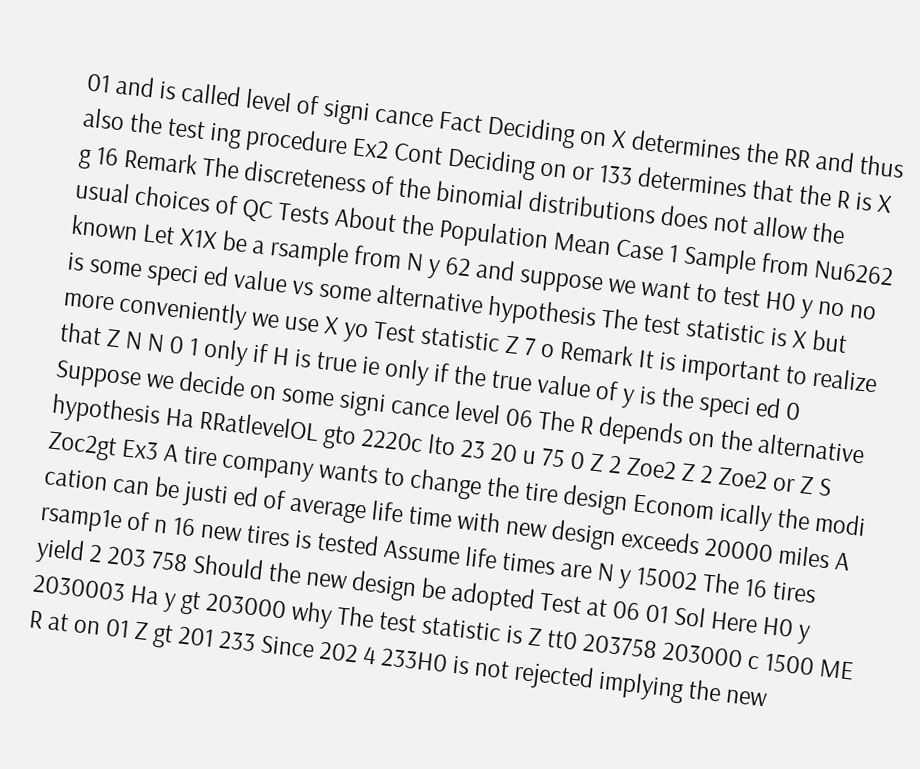01 and is called level of signi cance Fact Deciding on X determines the RR and thus also the test ing procedure Ex2 Cont Deciding on or 133 determines that the R is X g 16 Remark The discreteness of the binomial distributions does not allow the usual choices of QC Tests About the Population Mean Case 1 Sample from Nu6262 known Let X1X be a rsample from N y 62 and suppose we want to test H0 y no no is some speci ed value vs some alternative hypothesis The test statistic is X but more conveniently we use X yo Test statistic Z 7 o Remark It is important to realize that Z N N 0 1 only if H is true ie only if the true value of y is the speci ed 0 Suppose we decide on some signi cance level 06 The R depends on the alternative hypothesis Ha RRatlevelOL gto 2220c lto 23 20 u 75 0 Z 2 Zoe2 Z 2 Zoe2 or Z S Zoc2gt Ex3 A tire company wants to change the tire design Econom ically the modi cation can be justi ed of average life time with new design exceeds 20000 miles A rsamp1e of n 16 new tires is tested Assume life times are N y 15002 The 16 tires yield 2 203 758 Should the new design be adopted Test at 06 01 Sol Here H0 y 2030003 Ha y gt 203000 why The test statistic is Z tt0 203758 203000 c 1500 ME R at on 01 Z gt 201 233 Since 202 4 233H0 is not rejected implying the new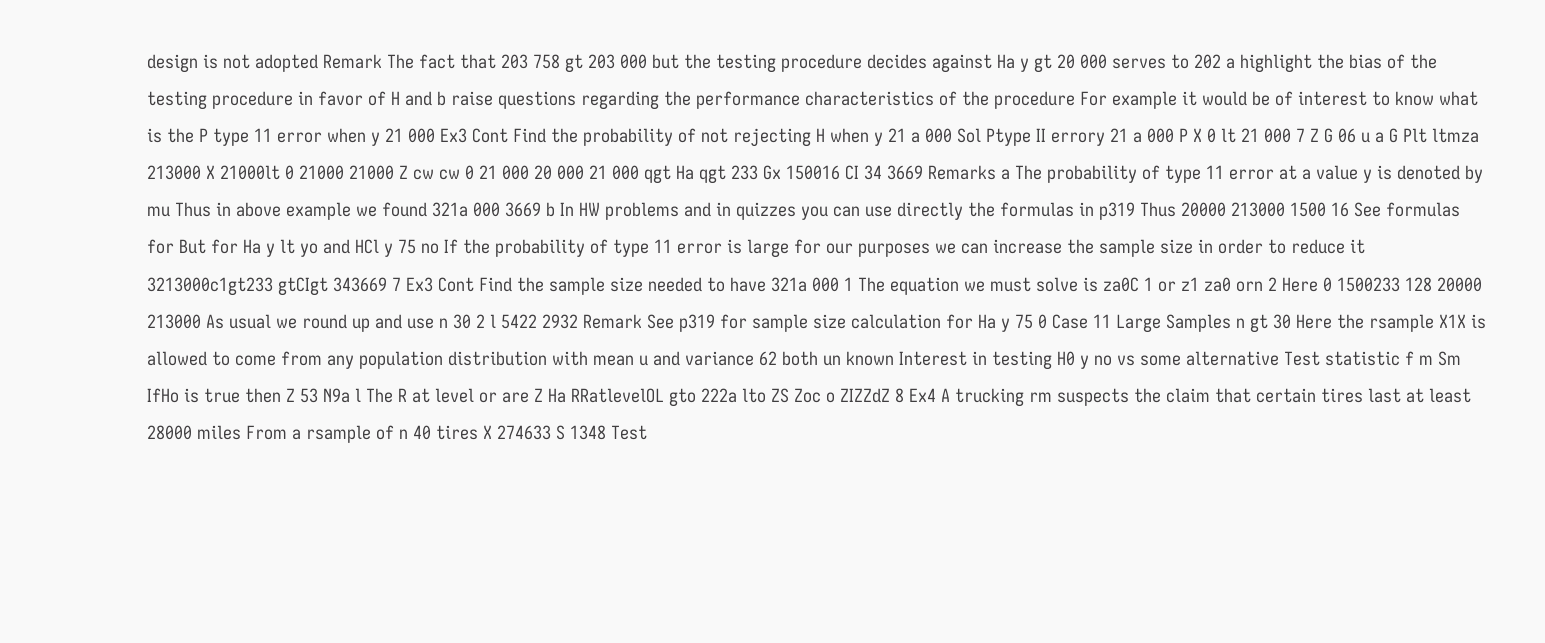design is not adopted Remark The fact that 203 758 gt 203 000 but the testing procedure decides against Ha y gt 20 000 serves to 202 a highlight the bias of the testing procedure in favor of H and b raise questions regarding the performance characteristics of the procedure For example it would be of interest to know what is the P type 11 error when y 21 000 Ex3 Cont Find the probability of not rejecting H when y 21 a 000 Sol Ptype II errory 21 a 000 P X 0 lt 21 000 7 Z G 06 u a G Plt ltmza 213000 X 21000lt 0 21000 21000 Z cw cw 0 21 000 20 000 21 000 qgt Ha qgt 233 Gx 150016 CI 34 3669 Remarks a The probability of type 11 error at a value y is denoted by mu Thus in above example we found 321a 000 3669 b In HW problems and in quizzes you can use directly the formulas in p319 Thus 20000 213000 1500 16 See formulas for But for Ha y lt yo and HCl y 75 no If the probability of type 11 error is large for our purposes we can increase the sample size in order to reduce it 3213000c1gt233 gtCIgt 343669 7 Ex3 Cont Find the sample size needed to have 321a 000 1 The equation we must solve is za0C 1 or z1 za0 orn 2 Here 0 1500233 128 20000 213000 As usual we round up and use n 30 2 l 5422 2932 Remark See p319 for sample size calculation for Ha y 75 0 Case 11 Large Samples n gt 30 Here the rsample X1X is allowed to come from any population distribution with mean u and variance 62 both un known Interest in testing H0 y no vs some alternative Test statistic f m Sm IfHo is true then Z 53 N9a l The R at level or are Z Ha RRatlevelOL gto 222a lto ZS Zoc o ZIZZdZ 8 Ex4 A trucking rm suspects the claim that certain tires last at least 28000 miles From a rsample of n 40 tires X 274633 S 1348 Test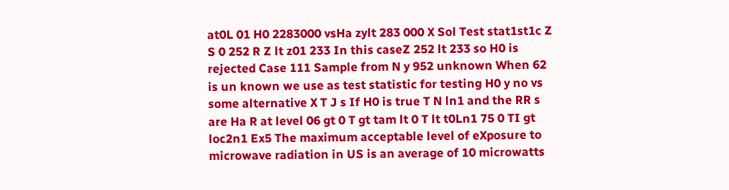at0L 01 H0 2283000 vsHa zylt 283 000 X Sol Test stat1st1c Z S 0 252 R Z lt z01 233 In this caseZ 252 lt 233 so H0 is rejected Case 111 Sample from N y 952 unknown When 62 is un known we use as test statistic for testing H0 y no vs some alternative X T J s If H0 is true T N ln1 and the RR s are Ha R at level 06 gt 0 T gt tam lt 0 T lt t0Ln1 75 0 TI gt loc2n1 Ex5 The maximum acceptable level of eXposure to microwave radiation in US is an average of 10 microwatts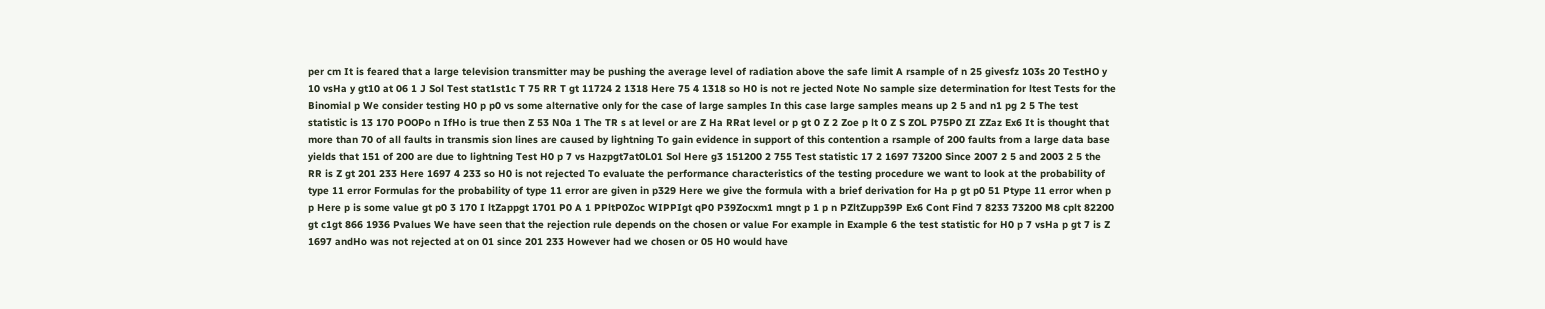per cm It is feared that a large television transmitter may be pushing the average level of radiation above the safe limit A rsample of n 25 givesfz 103s 20 TestHO y 10 vsHa y gt10 at 06 1 J Sol Test stat1st1c T 75 RR T gt 11724 2 1318 Here 75 4 1318 so H0 is not re jected Note No sample size determination for ltest Tests for the Binomial p We consider testing H0 p p0 vs some alternative only for the case of large samples In this case large samples means up 2 5 and n1 pg 2 5 The test statistic is 13 170 POOPo n IfHo is true then Z 53 N0a 1 The TR s at level or are Z Ha RRat level or p gt 0 Z 2 Zoe p lt 0 Z S ZOL P75P0 ZI ZZaz Ex6 It is thought that more than 70 of all faults in transmis sion lines are caused by lightning To gain evidence in support of this contention a rsample of 200 faults from a large data base yields that 151 of 200 are due to lightning Test H0 p 7 vs Hazpgt7at0L01 Sol Here g3 151200 2 755 Test statistic 17 2 1697 73200 Since 2007 2 5 and 2003 2 5 the RR is Z gt 201 233 Here 1697 4 233 so H0 is not rejected To evaluate the performance characteristics of the testing procedure we want to look at the probability of type 11 error Formulas for the probability of type 11 error are given in p329 Here we give the formula with a brief derivation for Ha p gt p0 51 Ptype 11 error when p p Here p is some value gt p0 3 170 I ltZappgt 1701 P0 A 1 PPltP0Zoc WIPPIgt qP0 P39Zocxm1 mngt p 1 p n PZltZupp39P Ex6 Cont Find 7 8233 73200 M8 cplt 82200 gt c1gt 866 1936 Pvalues We have seen that the rejection rule depends on the chosen or value For example in Example 6 the test statistic for H0 p 7 vsHa p gt 7 is Z 1697 andHo was not rejected at on 01 since 201 233 However had we chosen or 05 H0 would have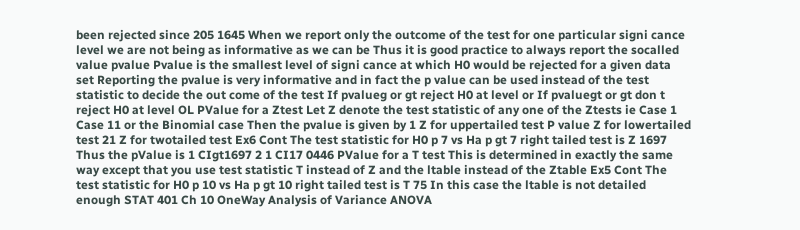been rejected since 205 1645 When we report only the outcome of the test for one particular signi cance level we are not being as informative as we can be Thus it is good practice to always report the socalled value pvalue Pvalue is the smallest level of signi cance at which H0 would be rejected for a given data set Reporting the pvalue is very informative and in fact the p value can be used instead of the test statistic to decide the out come of the test If pvalueg or gt reject H0 at level or If pvaluegt or gt don t reject H0 at level OL PValue for a Ztest Let Z denote the test statistic of any one of the Ztests ie Case 1 Case 11 or the Binomial case Then the pvalue is given by 1 Z for uppertailed test P value Z for lowertailed test 21 Z for twotailed test Ex6 Cont The test statistic for H0 p 7 vs Ha p gt 7 right tailed test is Z 1697 Thus the pValue is 1 CIgt1697 2 1 CI17 0446 PValue for a T test This is determined in exactly the same way except that you use test statistic T instead of Z and the ltable instead of the Ztable Ex5 Cont The test statistic for H0 p 10 vs Ha p gt 10 right tailed test is T 75 In this case the ltable is not detailed enough STAT 401 Ch 10 OneWay Analysis of Variance ANOVA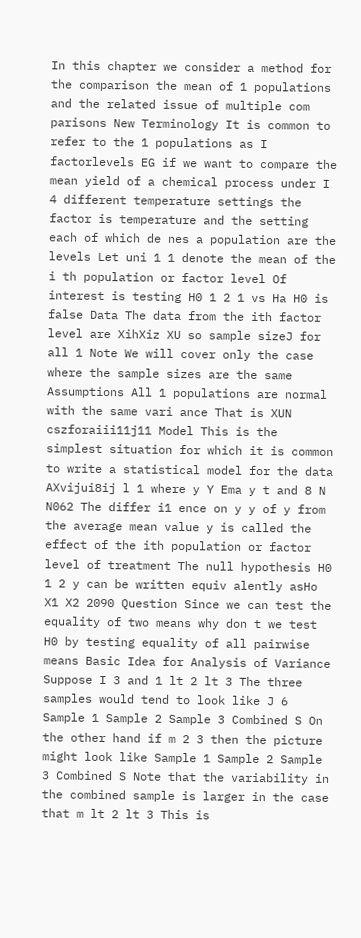In this chapter we consider a method for the comparison the mean of 1 populations and the related issue of multiple com parisons New Terminology It is common to refer to the 1 populations as I factorlevels EG if we want to compare the mean yield of a chemical process under I 4 different temperature settings the factor is temperature and the setting each of which de nes a population are the levels Let uni 1 1 denote the mean of the i th population or factor level Of interest is testing H0 1 2 1 vs Ha H0 is false Data The data from the ith factor level are XihXiz XU so sample sizeJ for all 1 Note We will cover only the case where the sample sizes are the same Assumptions All 1 populations are normal with the same vari ance That is XUN cszforaiii11j11 Model This is the simplest situation for which it is common to write a statistical model for the data AXvijui8ij l 1 where y Y Ema y t and 8 N N062 The differ i1 ence on y y of y from the average mean value y is called the effect of the ith population or factor level of treatment The null hypothesis H0 1 2 y can be written equiv alently asHo X1 X2 2090 Question Since we can test the equality of two means why don t we test H0 by testing equality of all pairwise means Basic Idea for Analysis of Variance Suppose I 3 and 1 lt 2 lt 3 The three samples would tend to look like J 6 Sample 1 Sample 2 Sample 3 Combined S On the other hand if m 2 3 then the picture might look like Sample 1 Sample 2 Sample 3 Combined S Note that the variability in the combined sample is larger in the case that m lt 2 lt 3 This is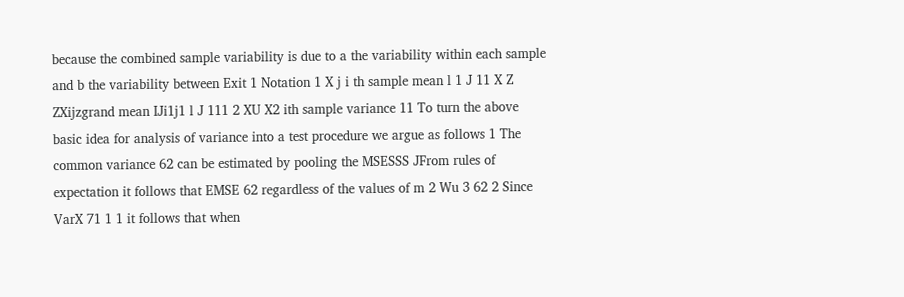because the combined sample variability is due to a the variability within each sample and b the variability between Exit 1 Notation 1 X j i th sample mean l 1 J 11 X Z ZXijzgrand mean IJi1j1 l J 111 2 XU X2 ith sample variance 11 To turn the above basic idea for analysis of variance into a test procedure we argue as follows 1 The common variance 62 can be estimated by pooling the MSESSS JFrom rules of expectation it follows that EMSE 62 regardless of the values of m 2 Wu 3 62 2 Since VarX 71 1 1 it follows that when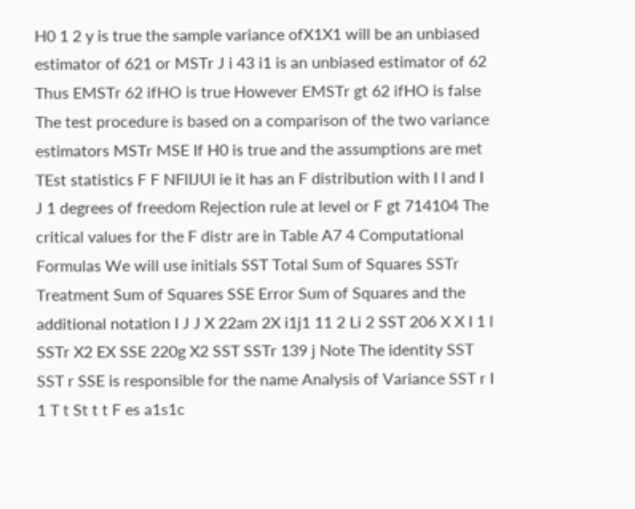H0 1 2 y is true the sample variance ofX1X1 will be an unbiased estimator of 621 or MSTr J i 43 i1 is an unbiased estimator of 62 Thus EMSTr 62 ifHO is true However EMSTr gt 62 ifHO is false The test procedure is based on a comparison of the two variance estimators MSTr MSE If H0 is true and the assumptions are met TEst statistics F F NFlIJUl ie it has an F distribution with I l and I J 1 degrees of freedom Rejection rule at level or F gt 714104 The critical values for the F distr are in Table A7 4 Computational Formulas We will use initials SST Total Sum of Squares SSTr Treatment Sum of Squares SSE Error Sum of Squares and the additional notation I J J X 22am 2X i1j1 11 2 Li 2 SST 206 X X I 1 l SSTr X2 EX SSE 220g X2 SST SSTr 139 j Note The identity SST SST r SSE is responsible for the name Analysis of Variance SST r I 1 T t St t t F es a1s1c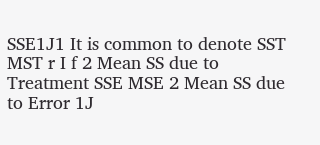SSE1J1 It is common to denote SST MST r I f 2 Mean SS due to Treatment SSE MSE 2 Mean SS due to Error 1J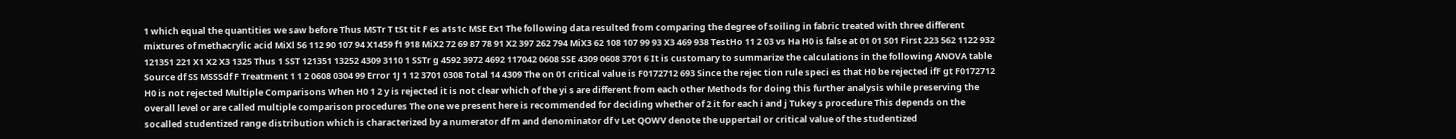1 which equal the quantities we saw before Thus MSTr T tSt tit F es a1s1c MSE Ex1 The following data resulted from comparing the degree of soiling in fabric treated with three different mixtures of methacrylic acid MiXl 56 112 90 107 94 X1459 f1 918 MiX2 72 69 87 78 91 X2 397 262 794 MiX3 62 108 107 99 93 X3 469 938 TestHo 11 2 03 vs Ha H0 is false at 01 01 S01 First 223 562 1122 932 121351 221 X1 X2 X3 1325 Thus 1 SST 121351 13252 4309 3110 1 SSTr g 4592 3972 4692 117042 0608 SSE 4309 0608 3701 6 It is customary to summarize the calculations in the following ANOVA table Source df SS MSSSdf F Treatment 1 1 2 0608 0304 99 Error 1J 1 12 3701 0308 Total 14 4309 The on 01 critical value is F0172712 693 Since the rejec tion rule speci es that H0 be rejected ifF gt F0172712 H0 is not rejected Multiple Comparisons When H0 1 2 y is rejected it is not clear which of the yi s are different from each other Methods for doing this further analysis while preserving the overall level or are called multiple comparison procedures The one we present here is recommended for deciding whether of 2 it for each i and j Tukey s procedure This depends on the socalled studentized range distribution which is characterized by a numerator df m and denominator df v Let QOWV denote the uppertail or critical value of the studentized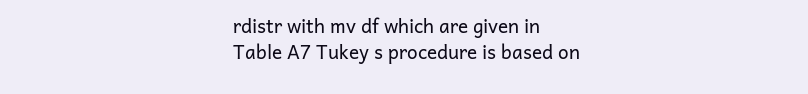rdistr with mv df which are given in Table A7 Tukey s procedure is based on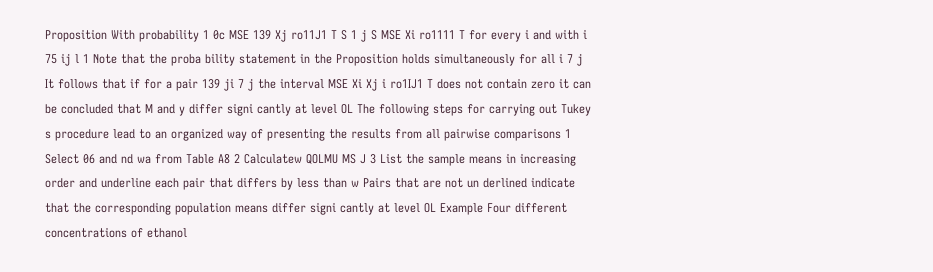Proposition With probability 1 0c MSE 139 Xj ro11J1 T S 1 j S MSE Xi ro1111 T for every i and with i 75 ij l 1 Note that the proba bility statement in the Proposition holds simultaneously for all i 7 j It follows that if for a pair 139 ji 7 j the interval MSE Xi Xj i ro1IJ1 T does not contain zero it can be concluded that M and y differ signi cantly at level OL The following steps for carrying out Tukey s procedure lead to an organized way of presenting the results from all pairwise comparisons 1 Select 06 and nd wa from Table A8 2 Calculatew QOLMU MS J 3 List the sample means in increasing order and underline each pair that differs by less than w Pairs that are not un derlined indicate that the corresponding population means differ signi cantly at level OL Example Four different concentrations of ethanol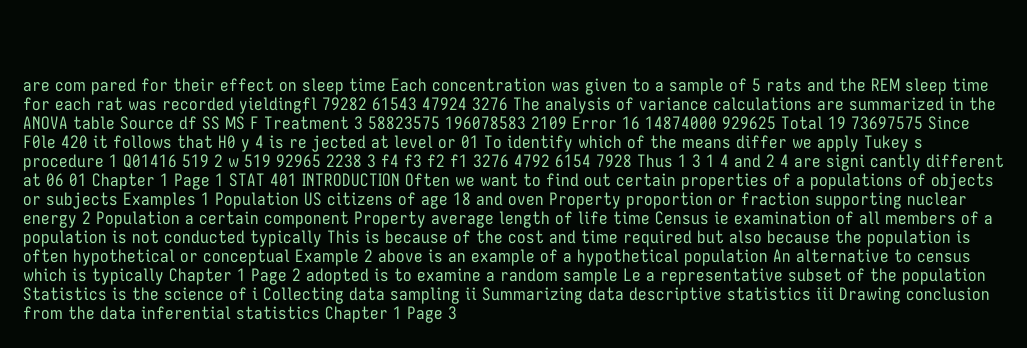are com pared for their effect on sleep time Each concentration was given to a sample of 5 rats and the REM sleep time for each rat was recorded yieldingfl 79282 61543 47924 3276 The analysis of variance calculations are summarized in the ANOVA table Source df SS MS F Treatment 3 58823575 196078583 2109 Error 16 14874000 929625 Total 19 73697575 Since F0le 420 it follows that H0 y 4 is re jected at level or 01 To identify which of the means differ we apply Tukey s procedure 1 Q01416 519 2 w 519 92965 2238 3 f4 f3 f2 f1 3276 4792 6154 7928 Thus 1 3 1 4 and 2 4 are signi cantly different at 06 01 Chapter 1 Page 1 STAT 401 INTRODUCTION Often we want to find out certain properties of a populations of objects or subjects Examples 1 Population US citizens of age 18 and oven Property proportion or fraction supporting nuclear energy 2 Population a certain component Property average length of life time Census ie examination of all members of a population is not conducted typically This is because of the cost and time required but also because the population is often hypothetical or conceptual Example 2 above is an example of a hypothetical population An alternative to census which is typically Chapter 1 Page 2 adopted is to examine a random sample Le a representative subset of the population Statistics is the science of i Collecting data sampling ii Summarizing data descriptive statistics iii Drawing conclusion from the data inferential statistics Chapter 1 Page 3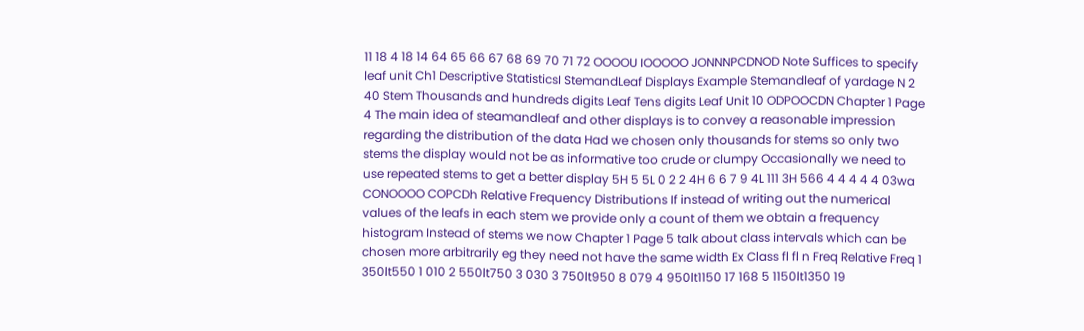11 18 4 18 14 64 65 66 67 68 69 70 71 72 OOOOU IOOOOO JONNNPCDNOD Note Suffices to specify leaf unit Ch1 Descriptive StatisticsI StemandLeaf Displays Example Stemandleaf of yardage N 2 40 Stem Thousands and hundreds digits Leaf Tens digits Leaf Unit 10 ODPOOCDN Chapter 1 Page 4 The main idea of steamandleaf and other displays is to convey a reasonable impression regarding the distribution of the data Had we chosen only thousands for stems so only two stems the display would not be as informative too crude or clumpy Occasionally we need to use repeated stems to get a better display 5H 5 5L 0 2 2 4H 6 6 7 9 4L 111 3H 566 4 4 4 4 4 03wa CONOOOO COPCDh Relative Frequency Distributions If instead of writing out the numerical values of the leafs in each stem we provide only a count of them we obtain a frequency histogram Instead of stems we now Chapter 1 Page 5 talk about class intervals which can be chosen more arbitrarily eg they need not have the same width Ex Class fl fl n Freq Relative Freq 1 350lt550 1 010 2 550lt750 3 030 3 750lt950 8 079 4 950lt1150 17 168 5 1150lt1350 19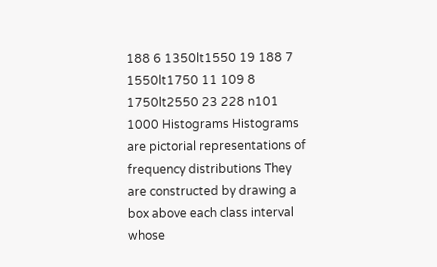188 6 1350lt1550 19 188 7 1550lt1750 11 109 8 1750lt2550 23 228 n101 1000 Histograms Histograms are pictorial representations of frequency distributions They are constructed by drawing a box above each class interval whose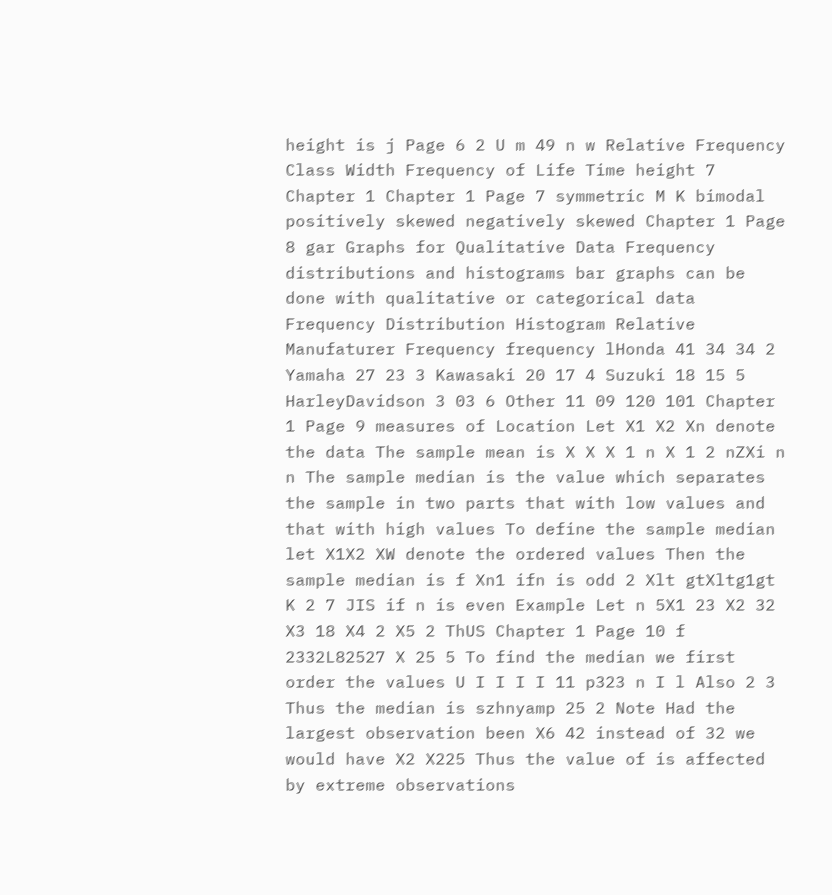height is j Page 6 2 U m 49 n w Relative Frequency Class Width Frequency of Life Time height 7 Chapter 1 Chapter 1 Page 7 symmetric M K bimodal positively skewed negatively skewed Chapter 1 Page 8 gar Graphs for Qualitative Data Frequency distributions and histograms bar graphs can be done with qualitative or categorical data Frequency Distribution Histogram Relative Manufaturer Frequency frequency lHonda 41 34 34 2 Yamaha 27 23 3 Kawasaki 20 17 4 Suzuki 18 15 5 HarleyDavidson 3 03 6 Other 11 09 120 101 Chapter 1 Page 9 measures of Location Let X1 X2 Xn denote the data The sample mean is X X X 1 n X 1 2 nZXi n n The sample median is the value which separates the sample in two parts that with low values and that with high values To define the sample median let X1X2 XW denote the ordered values Then the sample median is f Xn1 ifn is odd 2 Xlt gtXltg1gt K 2 7 JIS if n is even Example Let n 5X1 23 X2 32 X3 18 X4 2 X5 2 ThUS Chapter 1 Page 10 f 2332L82527 X 25 5 To find the median we first order the values U I I I I 11 p323 n I l Also 2 3 Thus the median is szhnyamp 25 2 Note Had the largest observation been X6 42 instead of 32 we would have X2 X225 Thus the value of is affected by extreme observations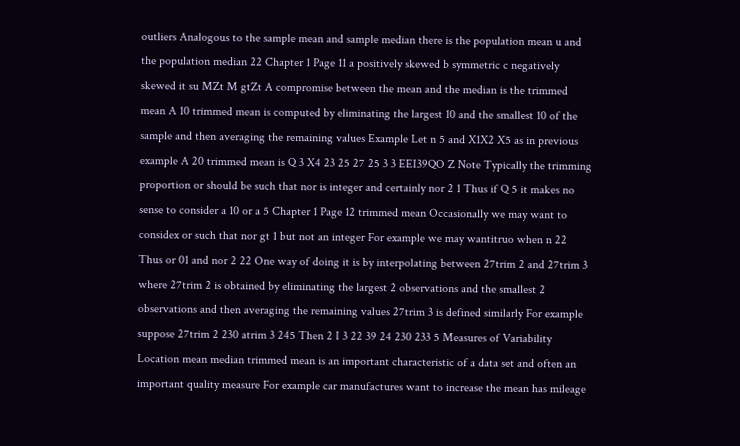outliers Analogous to the sample mean and sample median there is the population mean u and the population median 22 Chapter 1 Page 11 a positively skewed b symmetric c negatively skewed it su MZt M gtZt A compromise between the mean and the median is the trimmed mean A 10 trimmed mean is computed by eliminating the largest 10 and the smallest 10 of the sample and then averaging the remaining values Example Let n 5 and X1X2 X5 as in previous example A 20 trimmed mean is Q 3 X4 23 25 27 25 3 3 EEI39QO Z Note Typically the trimming proportion or should be such that nor is integer and certainly nor 2 1 Thus if Q 5 it makes no sense to consider a 10 or a 5 Chapter 1 Page 12 trimmed mean Occasionally we may want to considex or such that nor gt 1 but not an integer For example we may wantitruo when n 22 Thus or 01 and nor 2 22 One way of doing it is by interpolating between 27trim 2 and 27trim 3 where 27trim 2 is obtained by eliminating the largest 2 observations and the smallest 2 observations and then averaging the remaining values 27trim 3 is defined similarly For example suppose 27trim 2 230 atrim 3 245 Then 2 I 3 22 39 24 230 233 5 Measures of Variability Location mean median trimmed mean is an important characteristic of a data set and often an important quality measure For example car manufactures want to increase the mean has mileage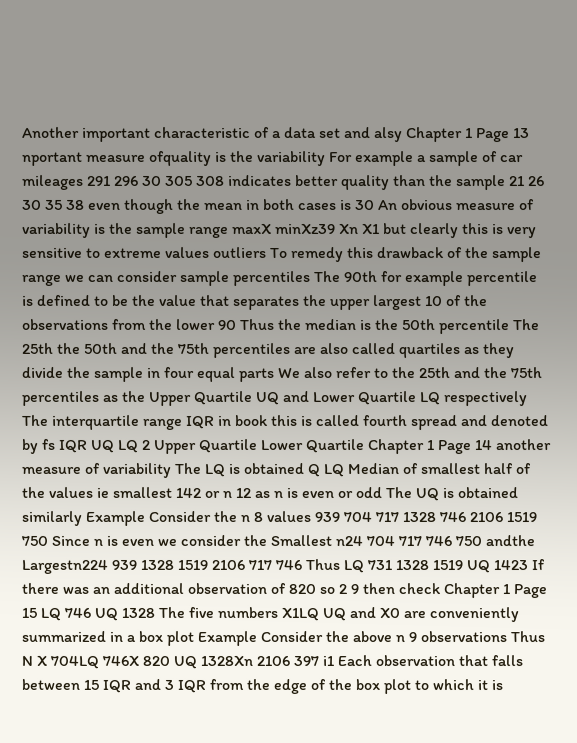Another important characteristic of a data set and alsy Chapter 1 Page 13 nportant measure ofquality is the variability For example a sample of car mileages 291 296 30 305 308 indicates better quality than the sample 21 26 30 35 38 even though the mean in both cases is 30 An obvious measure of variability is the sample range maxX minXz39 Xn X1 but clearly this is very sensitive to extreme values outliers To remedy this drawback of the sample range we can consider sample percentiles The 90th for example percentile is defined to be the value that separates the upper largest 10 of the observations from the lower 90 Thus the median is the 50th percentile The 25th the 50th and the 75th percentiles are also called quartiles as they divide the sample in four equal parts We also refer to the 25th and the 75th percentiles as the Upper Quartile UQ and Lower Quartile LQ respectively The interquartile range IQR in book this is called fourth spread and denoted by fs IQR UQ LQ 2 Upper Quartile Lower Quartile Chapter 1 Page 14 another measure of variability The LQ is obtained Q LQ Median of smallest half of the values ie smallest 142 or n 12 as n is even or odd The UQ is obtained similarly Example Consider the n 8 values 939 704 717 1328 746 2106 1519 750 Since n is even we consider the Smallest n24 704 717 746 750 andthe Largestn224 939 1328 1519 2106 717 746 Thus LQ 731 1328 1519 UQ 1423 If there was an additional observation of 820 so 2 9 then check Chapter 1 Page 15 LQ 746 UQ 1328 The five numbers X1LQ UQ and X0 are conveniently summarized in a box plot Example Consider the above n 9 observations Thus N X 704LQ 746X 820 UQ 1328Xn 2106 397 i1 Each observation that falls between 15 IQR and 3 IQR from the edge of the box plot to which it is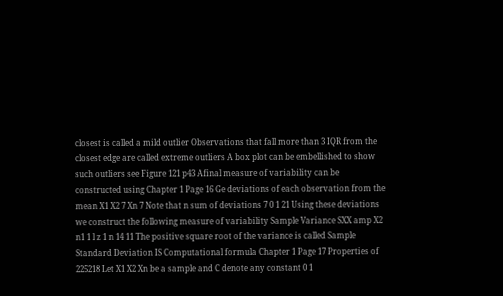closest is called a mild outlier Observations that fall more than 3 IQR from the closest edge are called extreme outliers A box plot can be embellished to show such outliers see Figure 121 p43 Afinal measure of variability can be constructed using Chapter 1 Page 16 Ge deviations of each observation from the mean X1 X2 7 Xn 7 Note that n sum of deviations 7 0 1 21 Using these deviations we construct the following measure of variability Sample Variance SXX amp X2 n1 1 l z 1 n 14 11 The positive square root of the variance is called Sample Standard Deviation IS Computational formula Chapter 1 Page 17 Properties of 225218 Let X1 X2 Xn be a sample and C denote any constant 0 1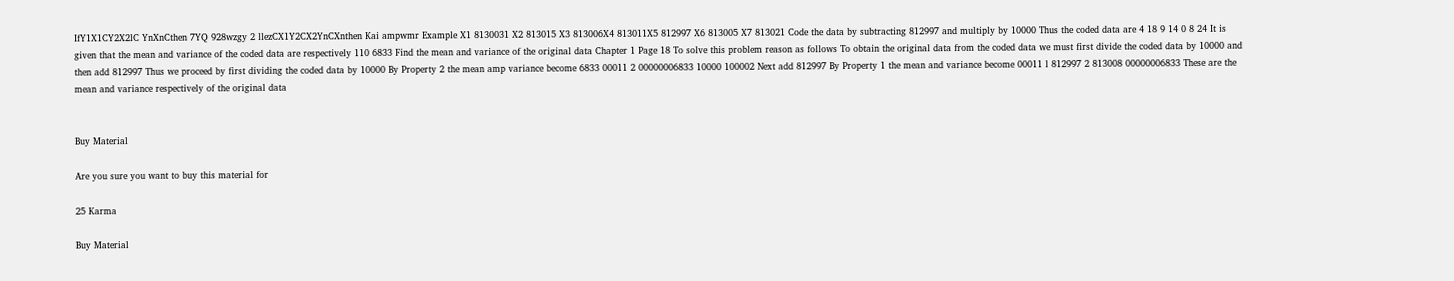IfY1X1CY2X2lC YnXnCthen 7YQ 928wzgy 2 llezCX1Y2CX2YnCXnthen Kai ampwmr Example X1 8130031 X2 813015 X3 813006X4 813011X5 812997 X6 813005 X7 813021 Code the data by subtracting 812997 and multiply by 10000 Thus the coded data are 4 18 9 14 0 8 24 It is given that the mean and variance of the coded data are respectively 110 6833 Find the mean and variance of the original data Chapter 1 Page 18 To solve this problem reason as follows To obtain the original data from the coded data we must first divide the coded data by 10000 and then add 812997 Thus we proceed by first dividing the coded data by 10000 By Property 2 the mean amp variance become 6833 00011 2 00000006833 10000 100002 Next add 812997 By Property 1 the mean and variance become 00011 l 812997 2 813008 00000006833 These are the mean and variance respectively of the original data


Buy Material

Are you sure you want to buy this material for

25 Karma

Buy Material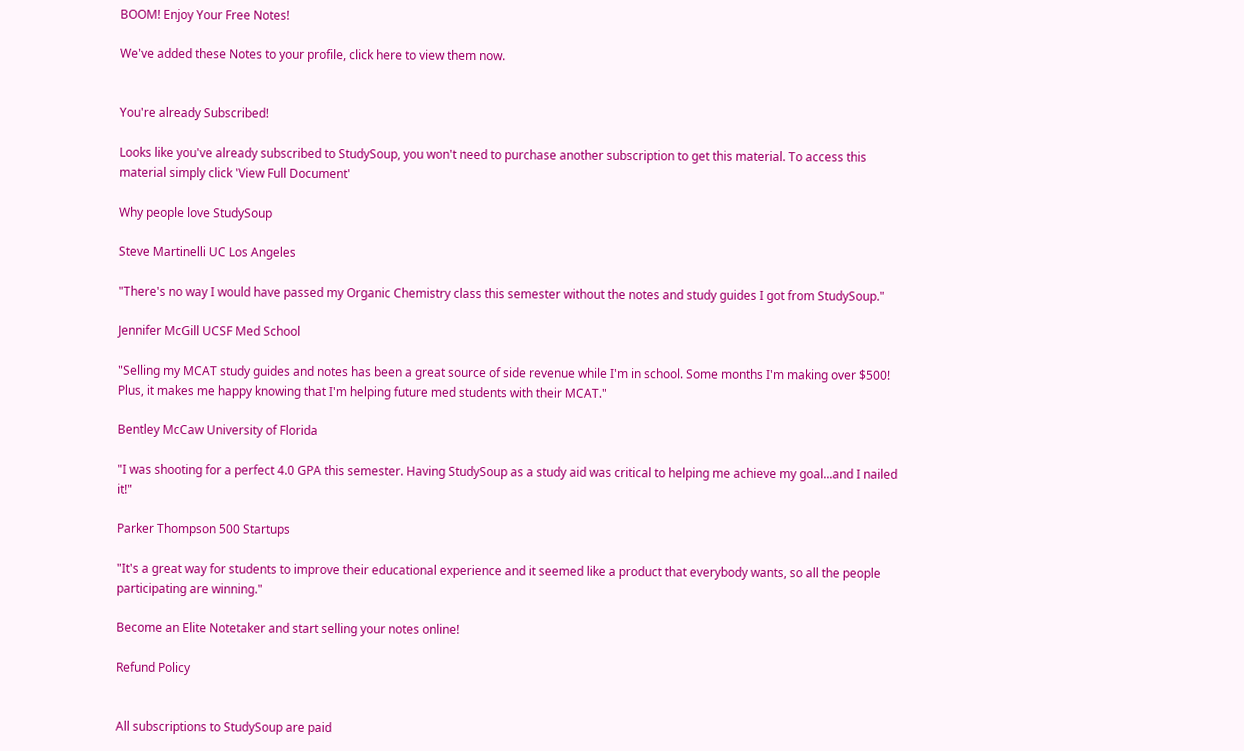BOOM! Enjoy Your Free Notes!

We've added these Notes to your profile, click here to view them now.


You're already Subscribed!

Looks like you've already subscribed to StudySoup, you won't need to purchase another subscription to get this material. To access this material simply click 'View Full Document'

Why people love StudySoup

Steve Martinelli UC Los Angeles

"There's no way I would have passed my Organic Chemistry class this semester without the notes and study guides I got from StudySoup."

Jennifer McGill UCSF Med School

"Selling my MCAT study guides and notes has been a great source of side revenue while I'm in school. Some months I'm making over $500! Plus, it makes me happy knowing that I'm helping future med students with their MCAT."

Bentley McCaw University of Florida

"I was shooting for a perfect 4.0 GPA this semester. Having StudySoup as a study aid was critical to helping me achieve my goal...and I nailed it!"

Parker Thompson 500 Startups

"It's a great way for students to improve their educational experience and it seemed like a product that everybody wants, so all the people participating are winning."

Become an Elite Notetaker and start selling your notes online!

Refund Policy


All subscriptions to StudySoup are paid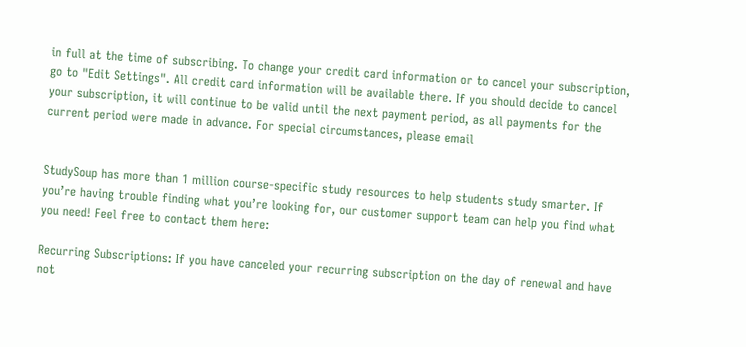in full at the time of subscribing. To change your credit card information or to cancel your subscription, go to "Edit Settings". All credit card information will be available there. If you should decide to cancel your subscription, it will continue to be valid until the next payment period, as all payments for the current period were made in advance. For special circumstances, please email


StudySoup has more than 1 million course-specific study resources to help students study smarter. If you’re having trouble finding what you’re looking for, our customer support team can help you find what you need! Feel free to contact them here:

Recurring Subscriptions: If you have canceled your recurring subscription on the day of renewal and have not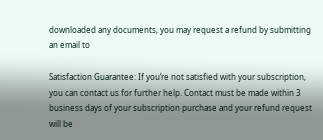downloaded any documents, you may request a refund by submitting an email to

Satisfaction Guarantee: If you’re not satisfied with your subscription, you can contact us for further help. Contact must be made within 3 business days of your subscription purchase and your refund request will be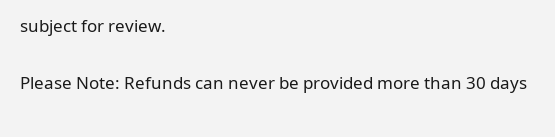subject for review.

Please Note: Refunds can never be provided more than 30 days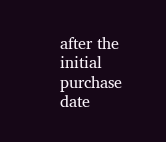after the initial purchase date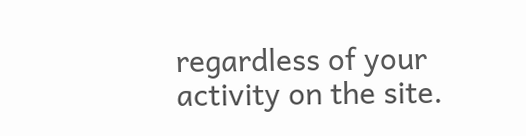regardless of your activity on the site.